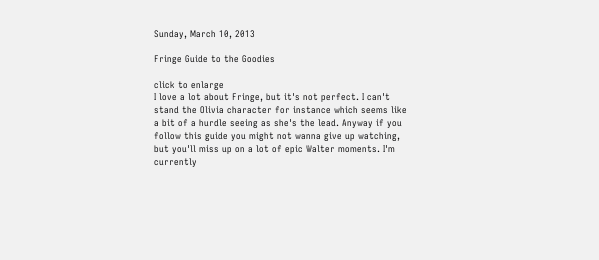Sunday, March 10, 2013

Fringe Guide to the Goodies

click to enlarge
I love a lot about Fringe, but it's not perfect. I can't stand the Olivia character for instance which seems like a bit of a hurdle seeing as she's the lead. Anyway if you follow this guide you might not wanna give up watching, but you'll miss up on a lot of epic Walter moments. I'm currently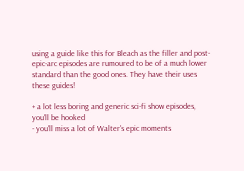using a guide like this for Bleach as the filler and post-epic-arc episodes are rumoured to be of a much lower standard than the good ones. They have their uses these guides!

+ a lot less boring and generic sci-fi show episodes, you'll be hooked
- you'll miss a lot of Walter's epic moments